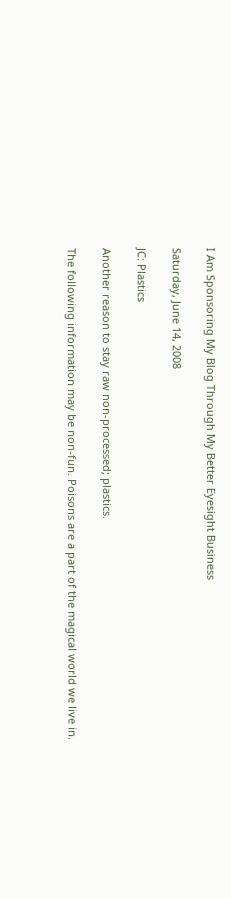I Am Sponsoring My Blog Through My Better Eyesight Business

Saturday, June 14, 2008

JC: Plastics

Another reason to stay raw non-processed; plastics.

The following information may be non-fun. Poisons are a part of the magical world we live in.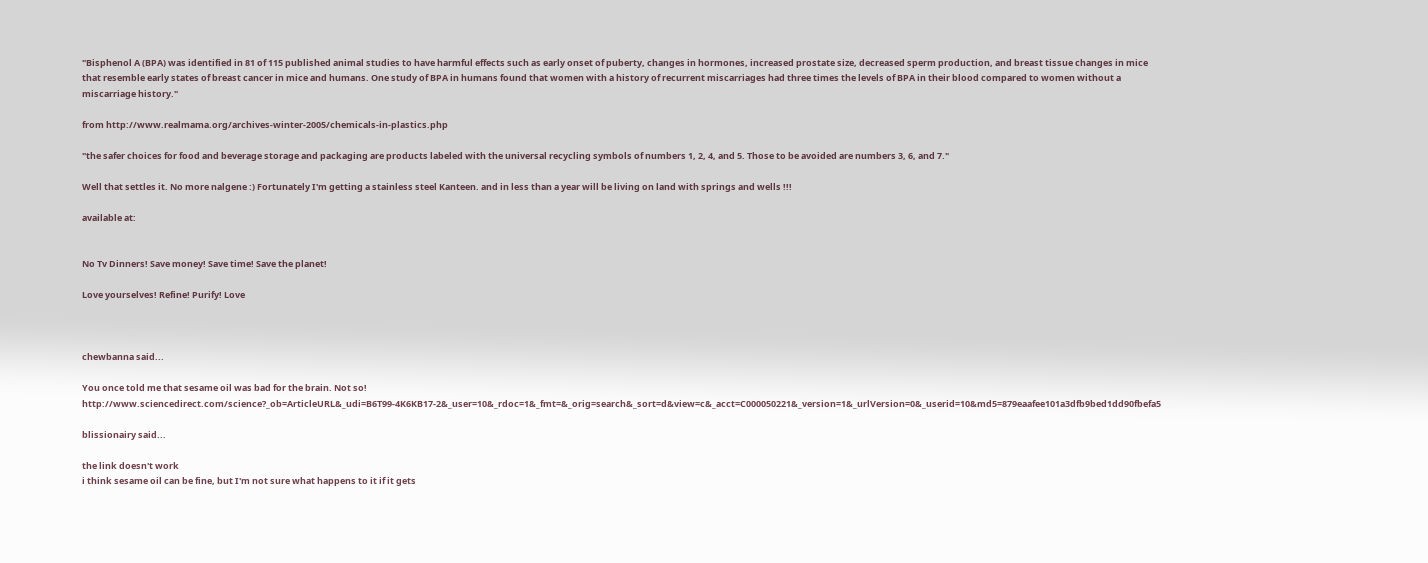"Bisphenol A (BPA) was identified in 81 of 115 published animal studies to have harmful effects such as early onset of puberty, changes in hormones, increased prostate size, decreased sperm production, and breast tissue changes in mice that resemble early states of breast cancer in mice and humans. One study of BPA in humans found that women with a history of recurrent miscarriages had three times the levels of BPA in their blood compared to women without a miscarriage history."

from http://www.realmama.org/archives-winter-2005/chemicals-in-plastics.php

"the safer choices for food and beverage storage and packaging are products labeled with the universal recycling symbols of numbers 1, 2, 4, and 5. Those to be avoided are numbers 3, 6, and 7."

Well that settles it. No more nalgene :) Fortunately I'm getting a stainless steel Kanteen. and in less than a year will be living on land with springs and wells !!!

available at:


No Tv Dinners! Save money! Save time! Save the planet!

Love yourselves! Refine! Purify! Love



chewbanna said...

You once told me that sesame oil was bad for the brain. Not so! http://www.sciencedirect.com/science?_ob=ArticleURL&_udi=B6T99-4K6KB17-2&_user=10&_rdoc=1&_fmt=&_orig=search&_sort=d&view=c&_acct=C000050221&_version=1&_urlVersion=0&_userid=10&md5=879eaafee101a3dfb9bed1dd90fbefa5

blissionairy said...

the link doesn't work
i think sesame oil can be fine, but I'm not sure what happens to it if it gets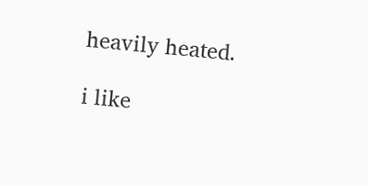heavily heated.

i like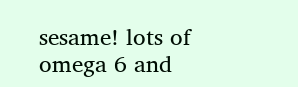sesame! lots of omega 6 and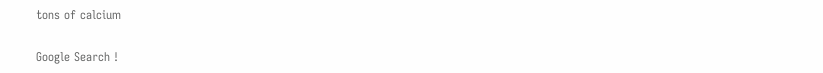tons of calcium

Google Search !